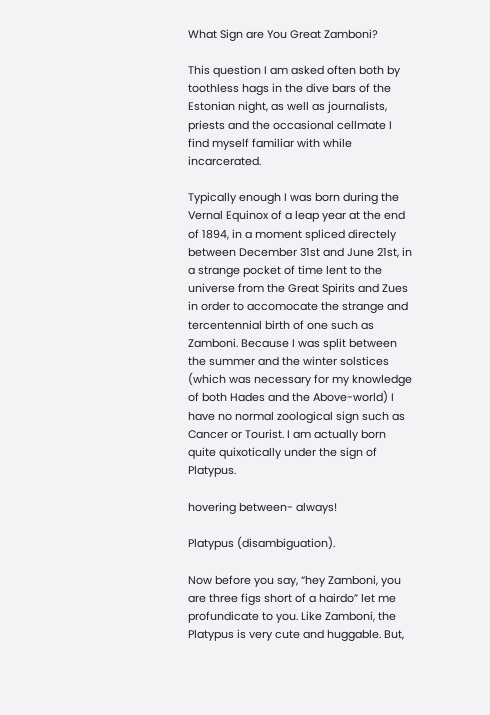What Sign are You Great Zamboni?

This question I am asked often both by toothless hags in the dive bars of the Estonian night, as well as journalists, priests and the occasional cellmate I find myself familiar with while incarcerated.

Typically enough I was born during the Vernal Equinox of a leap year at the end of 1894, in a moment spliced directely between December 31st and June 21st, in a strange pocket of time lent to the universe from the Great Spirits and Zues in order to accomocate the strange and tercentennial birth of one such as Zamboni. Because I was split between the summer and the winter solstices (which was necessary for my knowledge of both Hades and the Above-world) I have no normal zoological sign such as Cancer or Tourist. I am actually born quite quixotically under the sign of Platypus.

hovering between- always!

Platypus (disambiguation).

Now before you say, “hey Zamboni, you are three figs short of a hairdo” let me profundicate to you. Like Zamboni, the Platypus is very cute and huggable. But,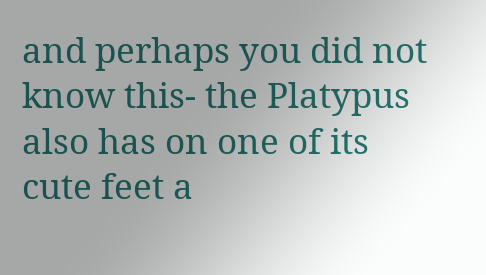and perhaps you did not know this- the Platypus also has on one of its cute feet a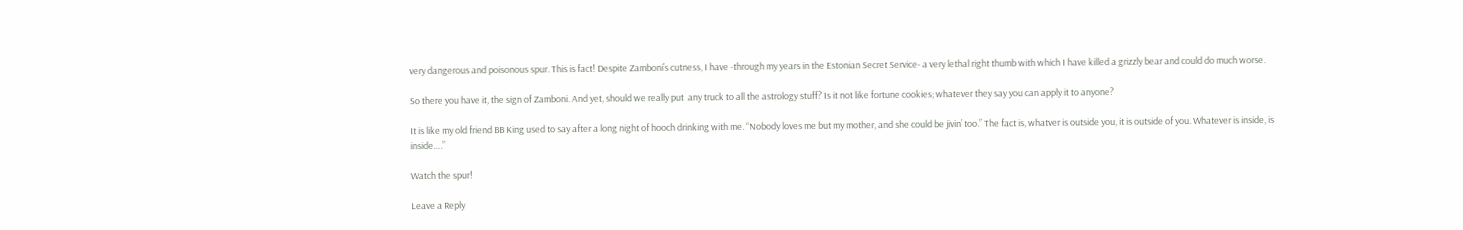very dangerous and poisonous spur. This is fact! Despite Zamboni’s cutness, I have -through my years in the Estonian Secret Service- a very lethal right thumb with which I have killed a grizzly bear and could do much worse.

So there you have it, the sign of Zamboni. And yet, should we really put  any truck to all the astrology stuff? Is it not like fortune cookies; whatever they say you can apply it to anyone?

It is like my old friend BB King used to say after a long night of hooch drinking with me. “Nobody loves me but my mother, and she could be jivin’ too.” The fact is, whatver is outside you, it is outside of you. Whatever is inside, is inside….”

Watch the spur!

Leave a Reply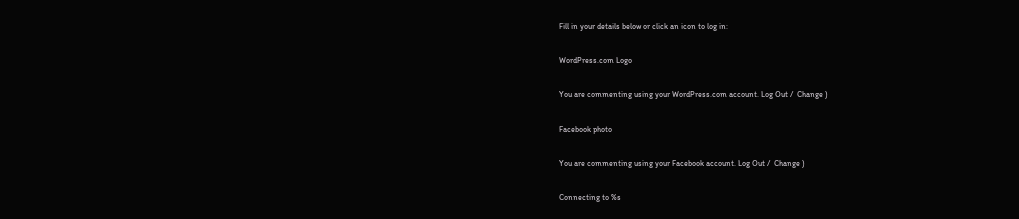Fill in your details below or click an icon to log in:

WordPress.com Logo

You are commenting using your WordPress.com account. Log Out /  Change )

Facebook photo

You are commenting using your Facebook account. Log Out /  Change )

Connecting to %s